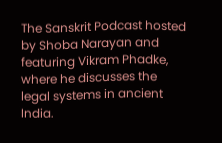The Sanskrit Podcast hosted by Shoba Narayan and featuring Vikram Phadke, where he discusses the legal systems in ancient India.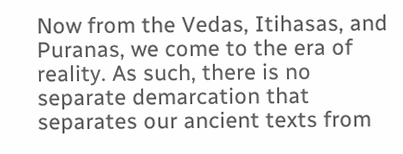Now from the Vedas, Itihasas, and Puranas, we come to the era of reality. As such, there is no separate demarcation that separates our ancient texts from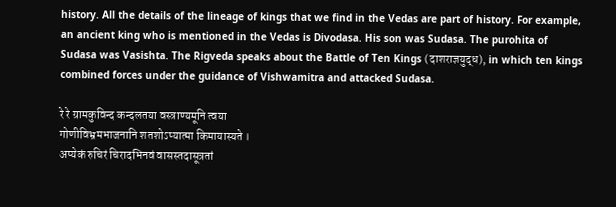history. All the details of the lineage of kings that we find in the Vedas are part of history. For example, an ancient king who is mentioned in the Vedas is Divodasa. His son was Sudasa. The purohita of Sudasa was Vasishta. The Rigveda speaks about the Battle of Ten Kings (दाशराज्ञयुद्ध), in which ten kings combined forces under the guidance of Vishwamitra and attacked Sudasa.

रे रे ग्रामकुविन्द कन्दलतया वस्त्राण्यमूनि त्वया
गोणीविभ्रमभाजनानि शतशोऽप्यात्मा किमायास्यते ।
अप्येकं रुचिरं चिरादभिनवं वासस्तदासूत्रतां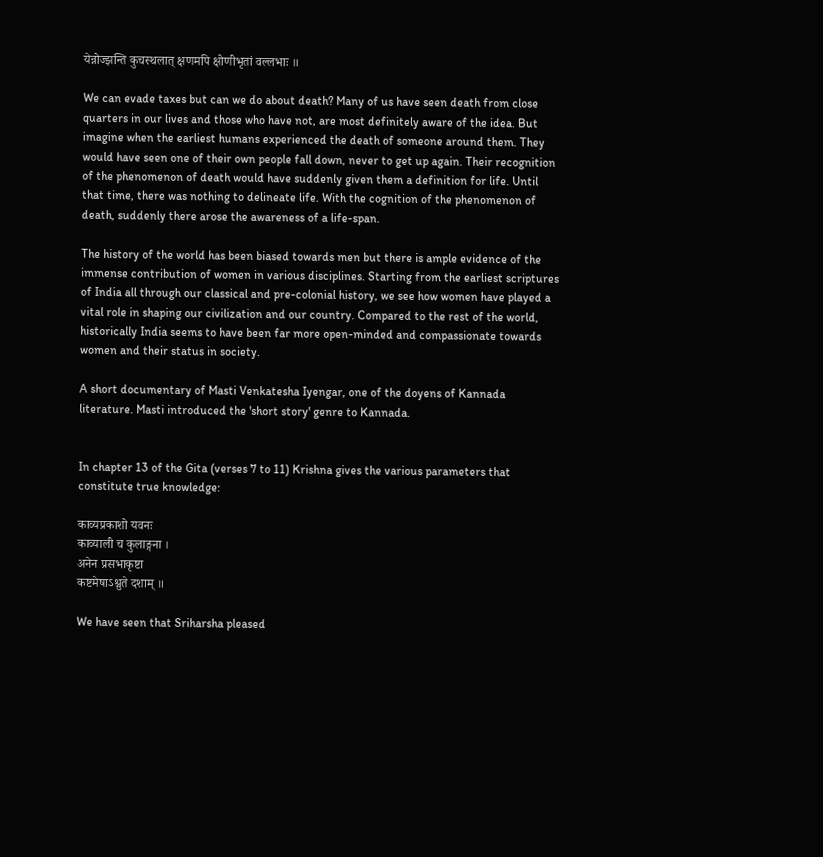येन्नोज्झन्ति कुचस्थलात् क्षणमपि क्षोणीभृतां वल्लभाः ॥

We can evade taxes but can we do about death? Many of us have seen death from close quarters in our lives and those who have not, are most definitely aware of the idea. But imagine when the earliest humans experienced the death of someone around them. They would have seen one of their own people fall down, never to get up again. Their recognition of the phenomenon of death would have suddenly given them a definition for life. Until that time, there was nothing to delineate life. With the cognition of the phenomenon of death, suddenly there arose the awareness of a life-span.

The history of the world has been biased towards men but there is ample evidence of the immense contribution of women in various disciplines. Starting from the earliest scriptures of India all through our classical and pre-colonial history, we see how women have played a vital role in shaping our civilization and our country. Compared to the rest of the world, historically India seems to have been far more open-minded and compassionate towards women and their status in society.

A short documentary of Masti Venkatesha Iyengar, one of the doyens of Kannada literature. Masti introduced the 'short story' genre to Kannada.


In chapter 13 of the Gita (verses 7 to 11) Krishna gives the various parameters that constitute true knowledge:

काव्यप्रकाशो यवनः
काव्याली च कुलाङ्गना ।
अनेन प्रसभाकृष्टा
कष्टमेषाऽश्नुते दशाम् ॥

We have seen that Sriharsha pleased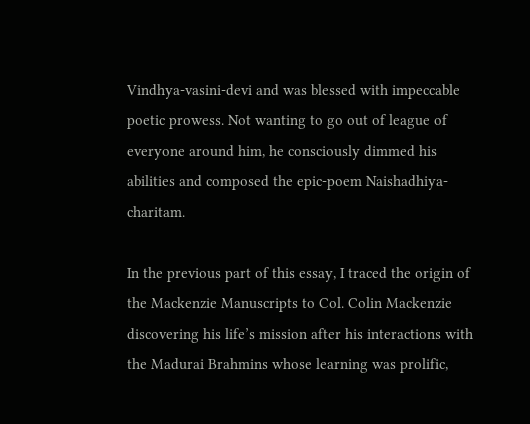Vindhya-vasini-devi and was blessed with impeccable poetic prowess. Not wanting to go out of league of everyone around him, he consciously dimmed his abilities and composed the epic-poem Naishadhiya-charitam.

In the previous part of this essay, I traced the origin of the Mackenzie Manuscripts to Col. Colin Mackenzie discovering his life’s mission after his interactions with the Madurai Brahmins whose learning was prolific,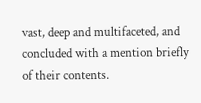vast, deep and multifaceted, and concluded with a mention briefly of their contents.